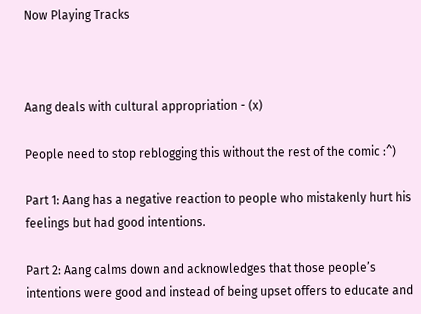Now Playing Tracks



Aang deals with cultural appropriation - (x)

People need to stop reblogging this without the rest of the comic :^)

Part 1: Aang has a negative reaction to people who mistakenly hurt his feelings but had good intentions.

Part 2: Aang calms down and acknowledges that those people’s intentions were good and instead of being upset offers to educate and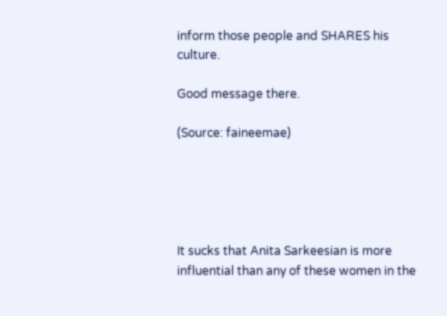inform those people and SHARES his culture.

Good message there.

(Source: faineemae)





It sucks that Anita Sarkeesian is more influential than any of these women in the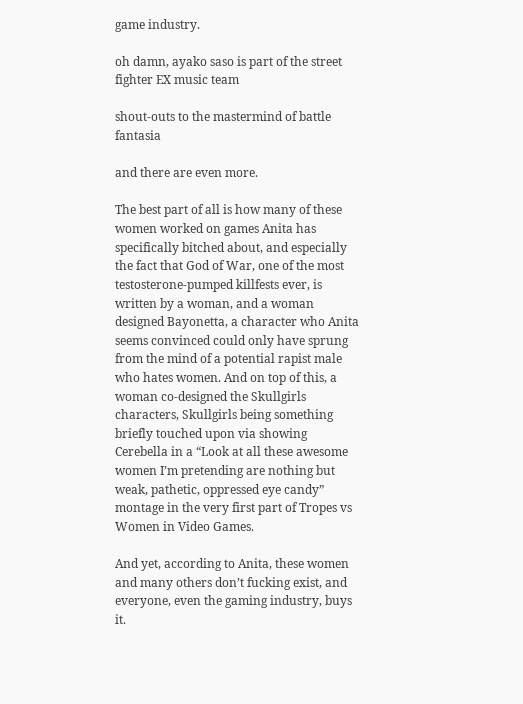game industry.

oh damn, ayako saso is part of the street fighter EX music team

shout-outs to the mastermind of battle fantasia

and there are even more.

The best part of all is how many of these women worked on games Anita has specifically bitched about, and especially the fact that God of War, one of the most testosterone-pumped killfests ever, is written by a woman, and a woman designed Bayonetta, a character who Anita seems convinced could only have sprung from the mind of a potential rapist male who hates women. And on top of this, a woman co-designed the Skullgirls characters, Skullgirls being something briefly touched upon via showing Cerebella in a “Look at all these awesome women I’m pretending are nothing but weak, pathetic, oppressed eye candy” montage in the very first part of Tropes vs Women in Video Games.

And yet, according to Anita, these women and many others don’t fucking exist, and everyone, even the gaming industry, buys it.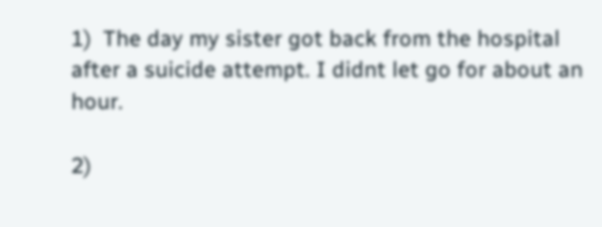1)  The day my sister got back from the hospital after a suicide attempt. I didnt let go for about an hour.

2)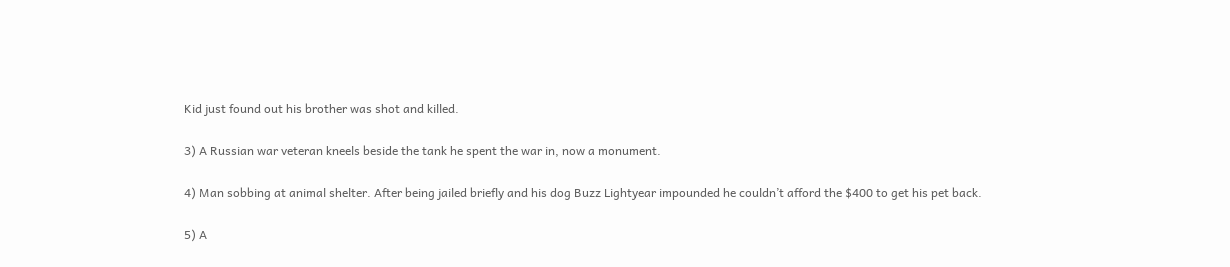Kid just found out his brother was shot and killed.

3) A Russian war veteran kneels beside the tank he spent the war in, now a monument.

4) Man sobbing at animal shelter. After being jailed briefly and his dog Buzz Lightyear impounded he couldn’t afford the $400 to get his pet back.

5) A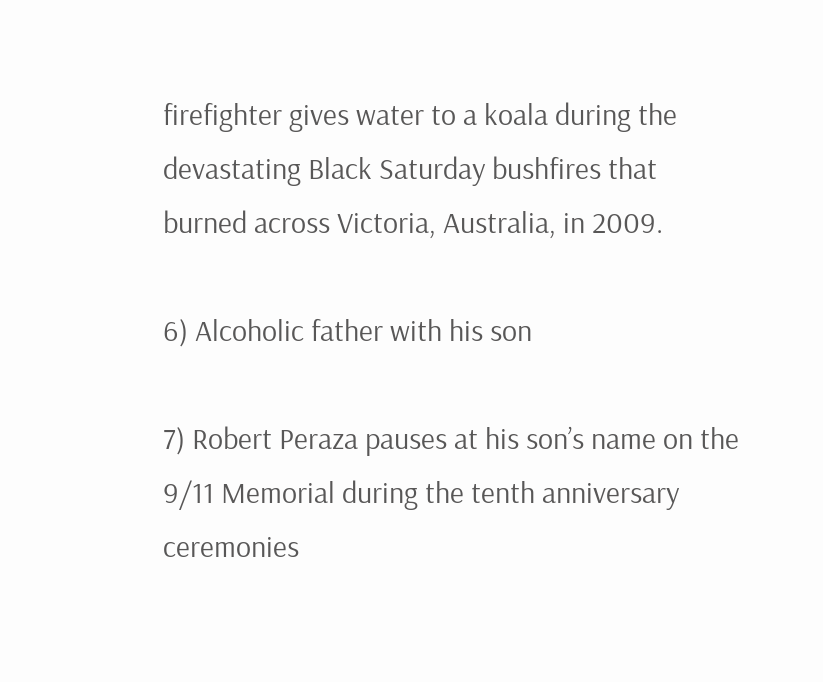firefighter gives water to a koala during the devastating Black Saturday bushfires that burned across Victoria, Australia, in 2009.

6) Alcoholic father with his son

7) Robert Peraza pauses at his son’s name on the 9/11 Memorial during the tenth anniversary ceremonies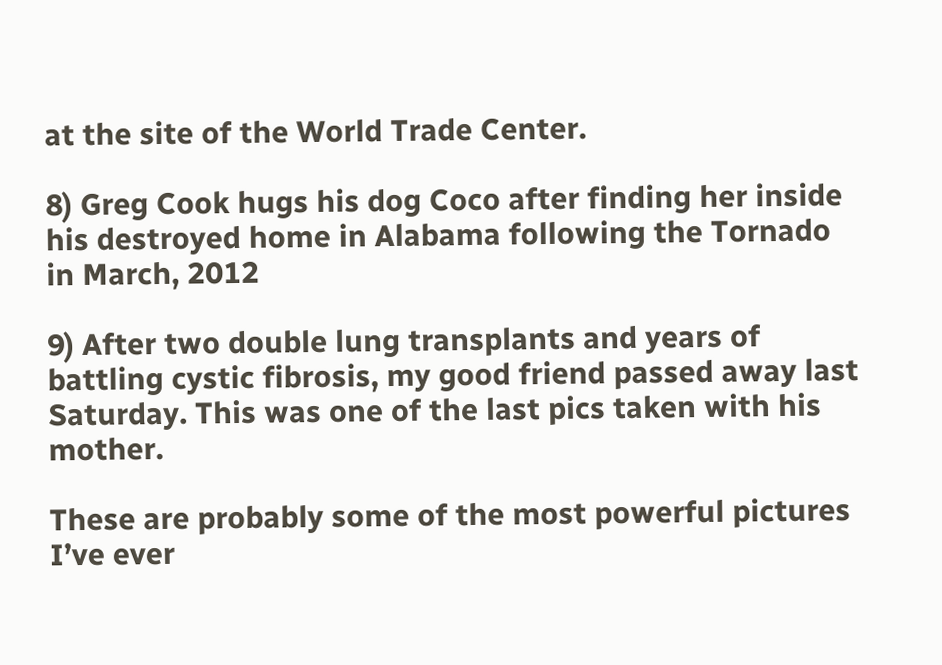at the site of the World Trade Center.

8) Greg Cook hugs his dog Coco after finding her inside his destroyed home in Alabama following the Tornado in March, 2012

9) After two double lung transplants and years of battling cystic fibrosis, my good friend passed away last Saturday. This was one of the last pics taken with his mother.

These are probably some of the most powerful pictures I’ve ever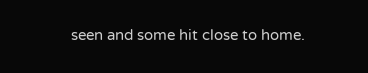seen and some hit close to home.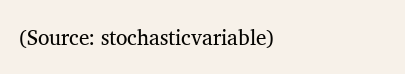(Source: stochasticvariable)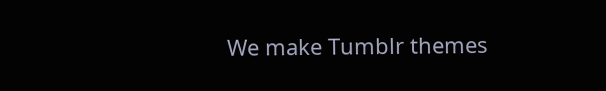We make Tumblr themes